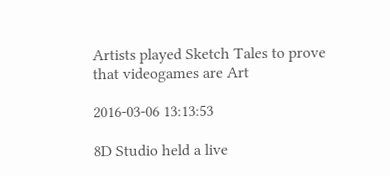Artists played Sketch Tales to prove that videogames are Art

2016-03-06 13:13:53

8D Studio held a live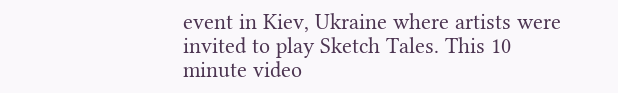event in Kiev, Ukraine where artists were invited to play Sketch Tales. This 10 minute video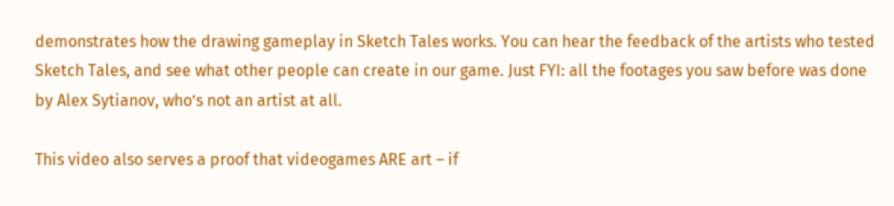demonstrates how the drawing gameplay in Sketch Tales works. You can hear the feedback of the artists who tested Sketch Tales, and see what other people can create in our game. Just FYI: all the footages you saw before was done by Alex Sytianov, who’s not an artist at all.

This video also serves a proof that videogames ARE art – if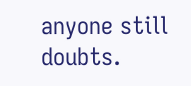anyone still doubts.